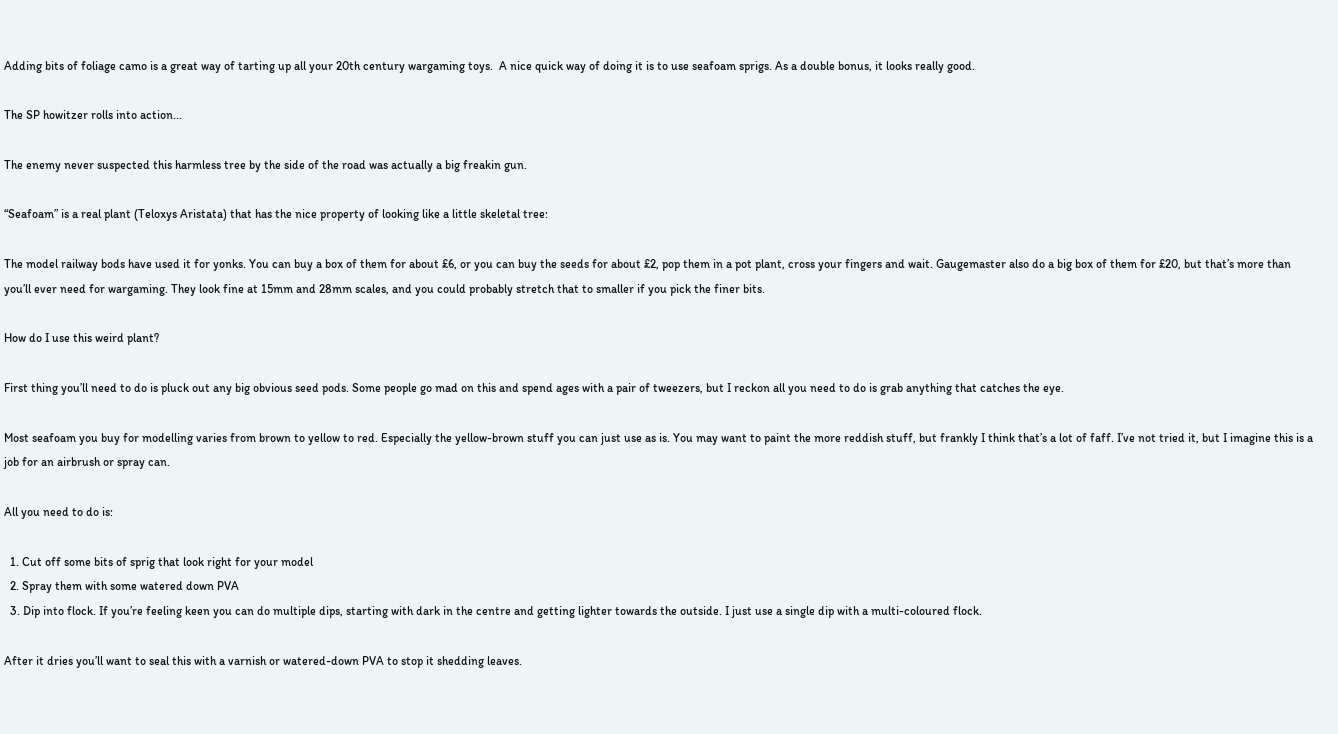Adding bits of foliage camo is a great way of tarting up all your 20th century wargaming toys.  A nice quick way of doing it is to use seafoam sprigs. As a double bonus, it looks really good.

The SP howitzer rolls into action...

The enemy never suspected this harmless tree by the side of the road was actually a big freakin gun.

“Seafoam” is a real plant (Teloxys Aristata) that has the nice property of looking like a little skeletal tree:

The model railway bods have used it for yonks. You can buy a box of them for about £6, or you can buy the seeds for about £2, pop them in a pot plant, cross your fingers and wait. Gaugemaster also do a big box of them for £20, but that’s more than you’ll ever need for wargaming. They look fine at 15mm and 28mm scales, and you could probably stretch that to smaller if you pick the finer bits.

How do I use this weird plant?

First thing you’ll need to do is pluck out any big obvious seed pods. Some people go mad on this and spend ages with a pair of tweezers, but I reckon all you need to do is grab anything that catches the eye.

Most seafoam you buy for modelling varies from brown to yellow to red. Especially the yellow-brown stuff you can just use as is. You may want to paint the more reddish stuff, but frankly I think that’s a lot of faff. I’ve not tried it, but I imagine this is a job for an airbrush or spray can.

All you need to do is:

  1. Cut off some bits of sprig that look right for your model
  2. Spray them with some watered down PVA
  3. Dip into flock. If you’re feeling keen you can do multiple dips, starting with dark in the centre and getting lighter towards the outside. I just use a single dip with a multi-coloured flock.

After it dries you’ll want to seal this with a varnish or watered-down PVA to stop it shedding leaves.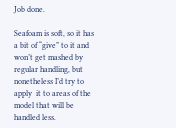Job done.

Seafoam is soft, so it has a bit of “give” to it and won’t get mashed by regular handling, but nonetheless I’d try to apply  it to areas of the model that will be handled less.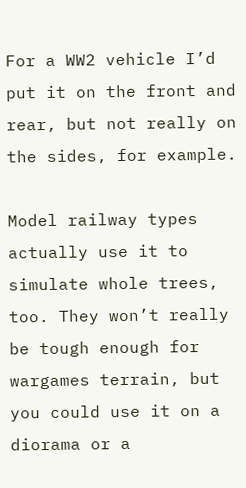For a WW2 vehicle I’d put it on the front and rear, but not really on the sides, for example.

Model railway types actually use it to simulate whole trees, too. They won’t really be tough enough for wargames terrain, but you could use it on a diorama or a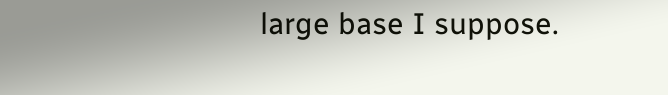large base I suppose.